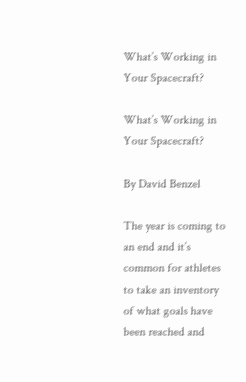What’s Working in Your Spacecraft?

What’s Working in Your Spacecraft?

By David Benzel

The year is coming to an end and it’s common for athletes to take an inventory of what goals have been reached and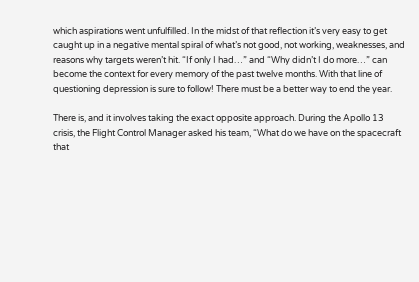which aspirations went unfulfilled. In the midst of that reflection it’s very easy to get caught up in a negative mental spiral of what’s not good, not working, weaknesses, and reasons why targets weren’t hit. “If only I had…” and “Why didn’t I do more…” can become the context for every memory of the past twelve months. With that line of questioning depression is sure to follow! There must be a better way to end the year.

There is, and it involves taking the exact opposite approach. During the Apollo 13 crisis, the Flight Control Manager asked his team, “What do we have on the spacecraft that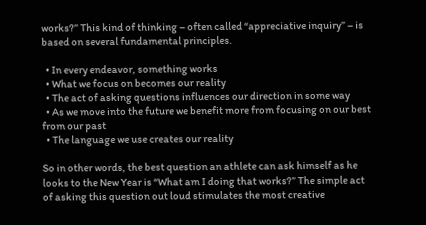works?” This kind of thinking – often called “appreciative inquiry” – is based on several fundamental principles.

  • In every endeavor, something works
  • What we focus on becomes our reality
  • The act of asking questions influences our direction in some way
  • As we move into the future we benefit more from focusing on our best from our past
  • The language we use creates our reality

So in other words, the best question an athlete can ask himself as he looks to the New Year is “What am I doing that works?” The simple act of asking this question out loud stimulates the most creative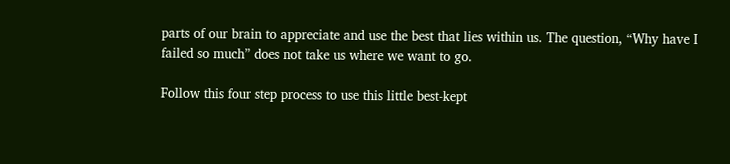parts of our brain to appreciate and use the best that lies within us. The question, “Why have I failed so much” does not take us where we want to go.

Follow this four step process to use this little best-kept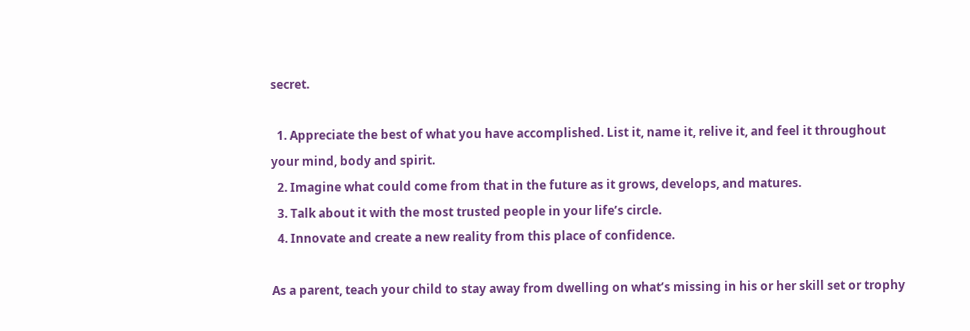secret.

  1. Appreciate the best of what you have accomplished. List it, name it, relive it, and feel it throughout your mind, body and spirit.
  2. Imagine what could come from that in the future as it grows, develops, and matures.
  3. Talk about it with the most trusted people in your life’s circle.
  4. Innovate and create a new reality from this place of confidence.

As a parent, teach your child to stay away from dwelling on what’s missing in his or her skill set or trophy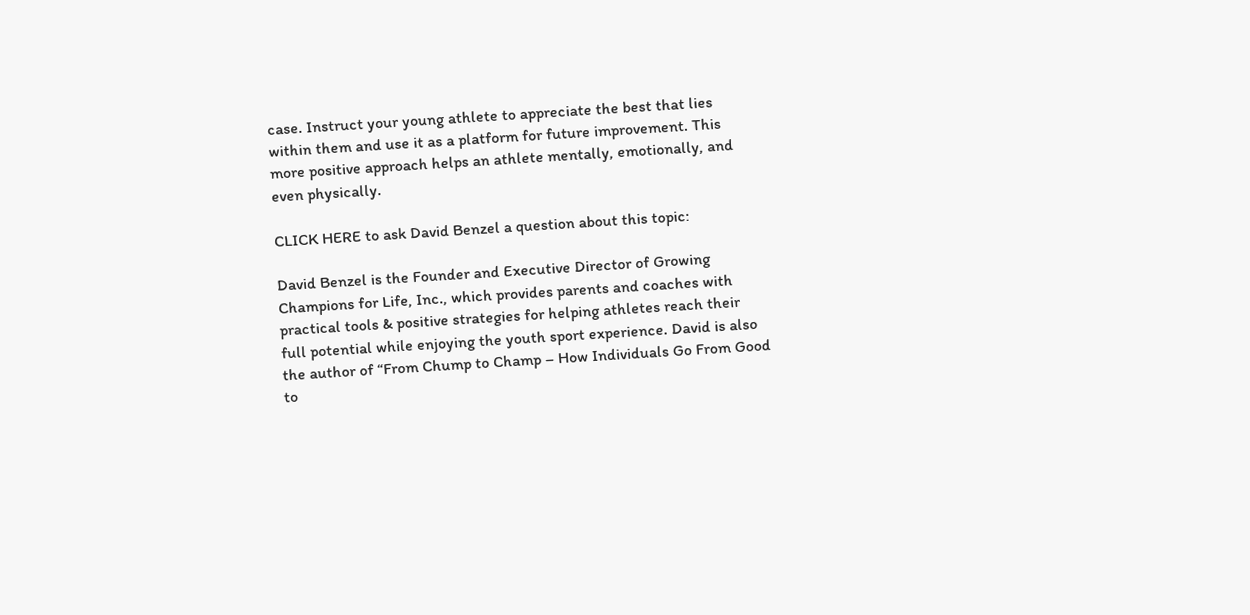case. Instruct your young athlete to appreciate the best that lies within them and use it as a platform for future improvement. This more positive approach helps an athlete mentally, emotionally, and even physically.

CLICK HERE to ask David Benzel a question about this topic:

David Benzel is the Founder and Executive Director of Growing Champions for Life, Inc., which provides parents and coaches with practical tools & positive strategies for helping athletes reach their full potential while enjoying the youth sport experience. David is also the author of “From Chump to Champ – How Individuals Go From Good to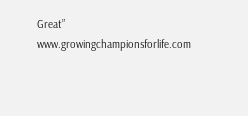Great” www.growingchampionsforlife.com